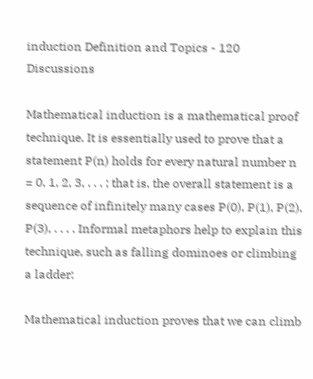induction Definition and Topics - 120 Discussions

Mathematical induction is a mathematical proof technique. It is essentially used to prove that a statement P(n) holds for every natural number n = 0, 1, 2, 3, . . . ; that is, the overall statement is a sequence of infinitely many cases P(0), P(1), P(2), P(3), . . . . Informal metaphors help to explain this technique, such as falling dominoes or climbing a ladder:

Mathematical induction proves that we can climb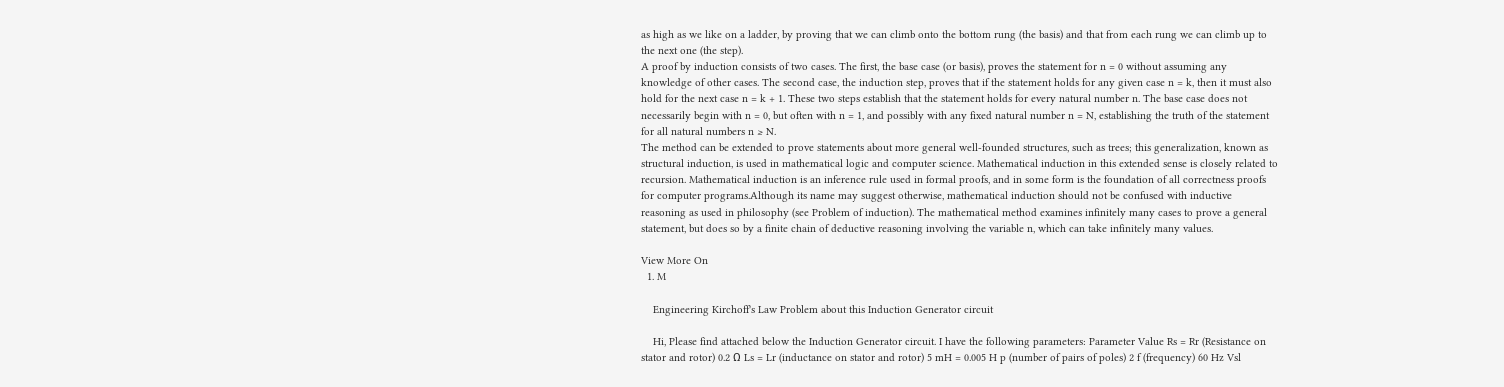as high as we like on a ladder, by proving that we can climb onto the bottom rung (the basis) and that from each rung we can climb up to the next one (the step).
A proof by induction consists of two cases. The first, the base case (or basis), proves the statement for n = 0 without assuming any knowledge of other cases. The second case, the induction step, proves that if the statement holds for any given case n = k, then it must also hold for the next case n = k + 1. These two steps establish that the statement holds for every natural number n. The base case does not necessarily begin with n = 0, but often with n = 1, and possibly with any fixed natural number n = N, establishing the truth of the statement for all natural numbers n ≥ N.
The method can be extended to prove statements about more general well-founded structures, such as trees; this generalization, known as structural induction, is used in mathematical logic and computer science. Mathematical induction in this extended sense is closely related to recursion. Mathematical induction is an inference rule used in formal proofs, and in some form is the foundation of all correctness proofs for computer programs.Although its name may suggest otherwise, mathematical induction should not be confused with inductive reasoning as used in philosophy (see Problem of induction). The mathematical method examines infinitely many cases to prove a general statement, but does so by a finite chain of deductive reasoning involving the variable n, which can take infinitely many values.

View More On
  1. M

    Engineering Kirchoff's Law Problem about this Induction Generator circuit

    Hi, Please find attached below the Induction Generator circuit. I have the following parameters: Parameter Value Rs = Rr (Resistance on stator and rotor) 0.2 Ω Ls = Lr (inductance on stator and rotor) 5 mH = 0.005 H p (number of pairs of poles) 2 f (frequency) 60 Hz Vsl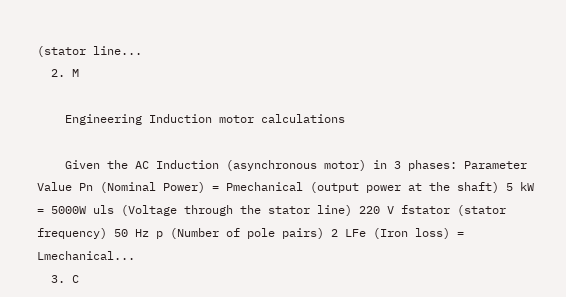(stator line...
  2. M

    Engineering Induction motor calculations

    Given the AC Induction (asynchronous motor) in 3 phases: Parameter Value Pn (Nominal Power) = Pmechanical (output power at the shaft) 5 kW = 5000W uls (Voltage through the stator line) 220 V fstator (stator frequency) 50 Hz p (Number of pole pairs) 2 LFe (Iron loss) = Lmechanical...
  3. C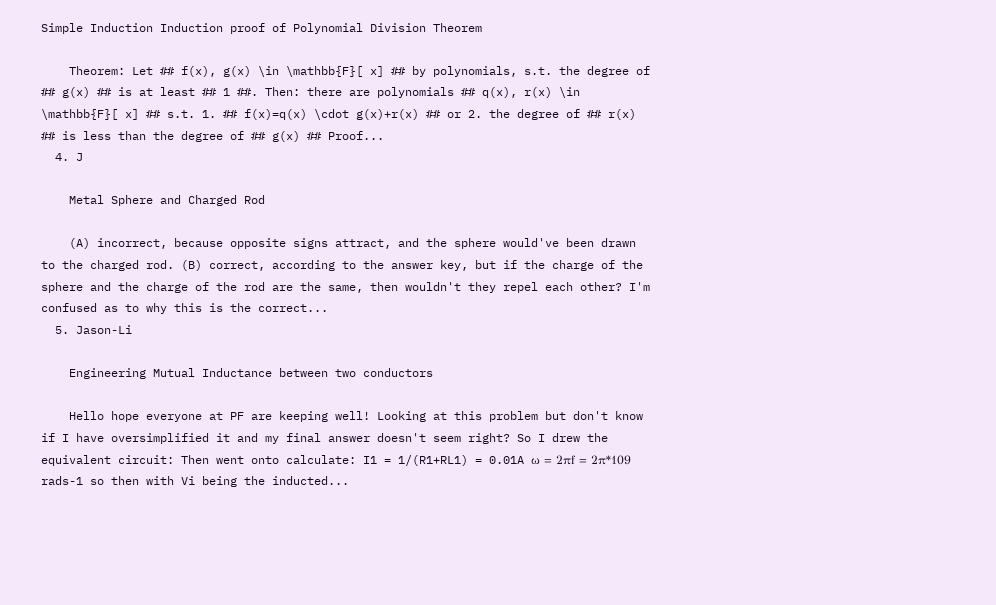Simple Induction Induction proof of Polynomial Division Theorem

    Theorem: Let ## f(x), g(x) \in \mathbb{F}[ x] ## by polynomials, s.t. the degree of ## g(x) ## is at least ## 1 ##. Then: there are polynomials ## q(x), r(x) \in \mathbb{F}[ x] ## s.t. 1. ## f(x)=q(x) \cdot g(x)+r(x) ## or 2. the degree of ## r(x) ## is less than the degree of ## g(x) ## Proof...
  4. J

    Metal Sphere and Charged Rod

    (A) incorrect, because opposite signs attract, and the sphere would've been drawn to the charged rod. (B) correct, according to the answer key, but if the charge of the sphere and the charge of the rod are the same, then wouldn't they repel each other? I'm confused as to why this is the correct...
  5. Jason-Li

    Engineering Mutual Inductance between two conductors

    Hello hope everyone at PF are keeping well! Looking at this problem but don't know if I have oversimplified it and my final answer doesn't seem right? So I drew the equivalent circuit: Then went onto calculate: I1 = 1/(R1+RL1) = 0.01A ω = 2πf = 2π*109 rads-1 so then with Vi being the inducted...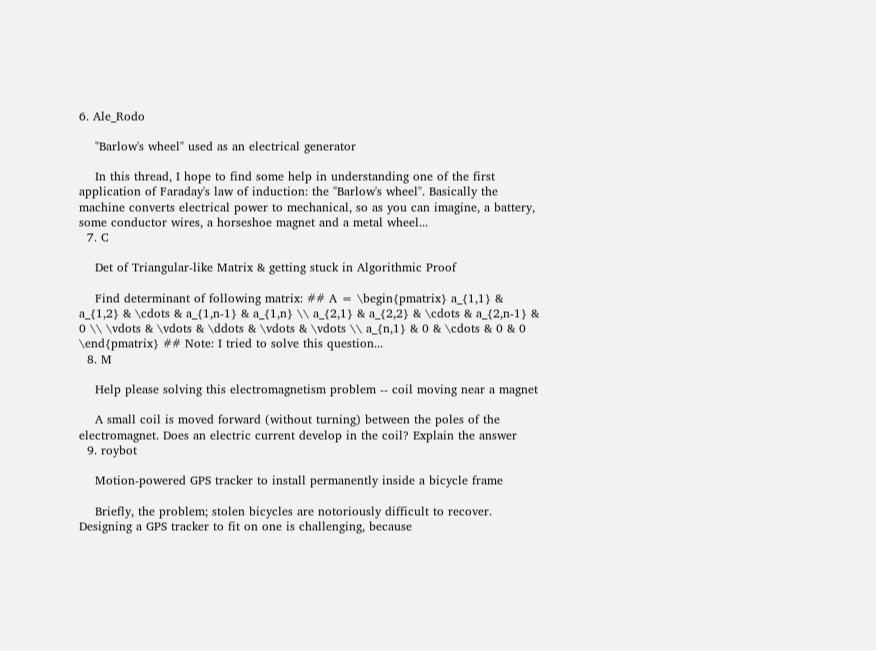6. Ale_Rodo

    "Barlow's wheel" used as an electrical generator

    In this thread, I hope to find some help in understanding one of the first application of Faraday's law of induction: the "Barlow's wheel". Basically the machine converts electrical power to mechanical, so as you can imagine, a battery, some conductor wires, a horseshoe magnet and a metal wheel...
  7. C

    Det of Triangular-like Matrix & getting stuck in Algorithmic Proof

    Find determinant of following matrix: ## A = \begin{pmatrix} a_{1,1} & a_{1,2} & \cdots & a_{1,n-1} & a_{1,n} \\ a_{2,1} & a_{2,2} & \cdots & a_{2,n-1} & 0 \\ \vdots & \vdots & \ddots & \vdots & \vdots \\ a_{n,1} & 0 & \cdots & 0 & 0 \end{pmatrix} ## Note: I tried to solve this question...
  8. M

    Help please solving this electromagnetism problem -- coil moving near a magnet

    A small coil is moved forward (without turning) between the poles of the electromagnet. Does an electric current develop in the coil? Explain the answer
  9. roybot

    Motion-powered GPS tracker to install permanently inside a bicycle frame

    Briefly, the problem; stolen bicycles are notoriously difficult to recover. Designing a GPS tracker to fit on one is challenging, because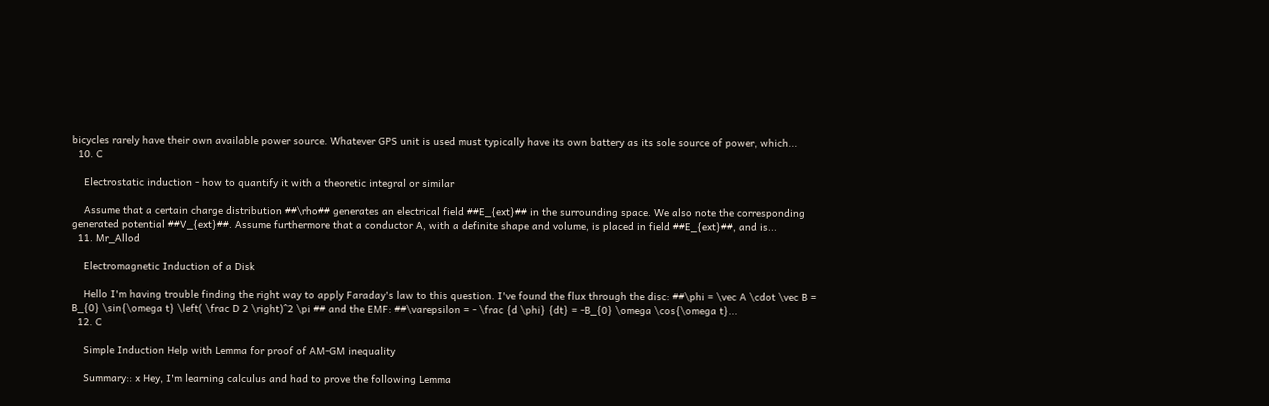bicycles rarely have their own available power source. Whatever GPS unit is used must typically have its own battery as its sole source of power, which...
  10. C

    Electrostatic induction - how to quantify it with a theoretic integral or similar

    Assume that a certain charge distribution ##\rho## generates an electrical field ##E_{ext}## in the surrounding space. We also note the corresponding generated potential ##V_{ext}##. Assume furthermore that a conductor A, with a definite shape and volume, is placed in field ##E_{ext}##, and is...
  11. Mr_Allod

    Electromagnetic Induction of a Disk

    Hello I'm having trouble finding the right way to apply Faraday's law to this question. I've found the flux through the disc: ##\phi = \vec A \cdot \vec B = B_{0} \sin{\omega t} \left( \frac D 2 \right)^2 \pi ## and the EMF: ##\varepsilon = - \frac {d \phi} {dt} = -B_{0} \omega \cos{\omega t}...
  12. C

    Simple Induction Help with Lemma for proof of AM-GM inequality

    Summary:: x Hey, I'm learning calculus and had to prove the following Lemma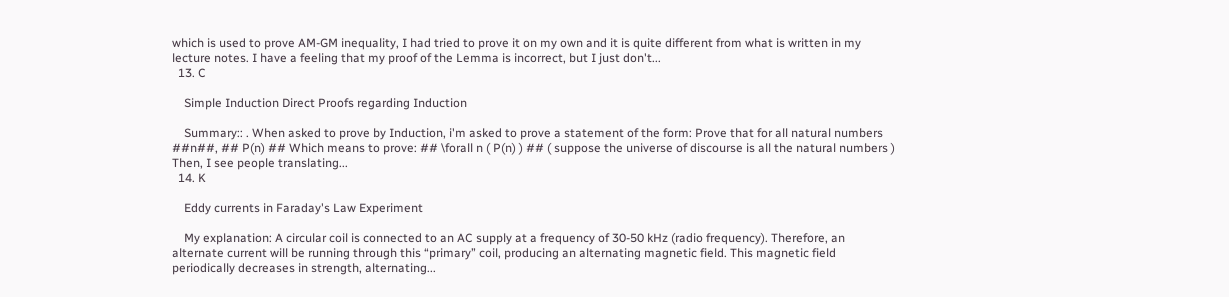which is used to prove AM-GM inequality, I had tried to prove it on my own and it is quite different from what is written in my lecture notes. I have a feeling that my proof of the Lemma is incorrect, but I just don't...
  13. C

    Simple Induction Direct Proofs regarding Induction

    Summary:: . When asked to prove by Induction, i'm asked to prove a statement of the form: Prove that for all natural numbers ##n##, ## P(n) ## Which means to prove: ## \forall n ( P(n) ) ## ( suppose the universe of discourse is all the natural numbers ) Then, I see people translating...
  14. K

    Eddy currents in Faraday's Law Experiment

    My explanation: A circular coil is connected to an AC supply at a frequency of 30-50 kHz (radio frequency). Therefore, an alternate current will be running through this “primary” coil, producing an alternating magnetic field. This magnetic field periodically decreases in strength, alternating...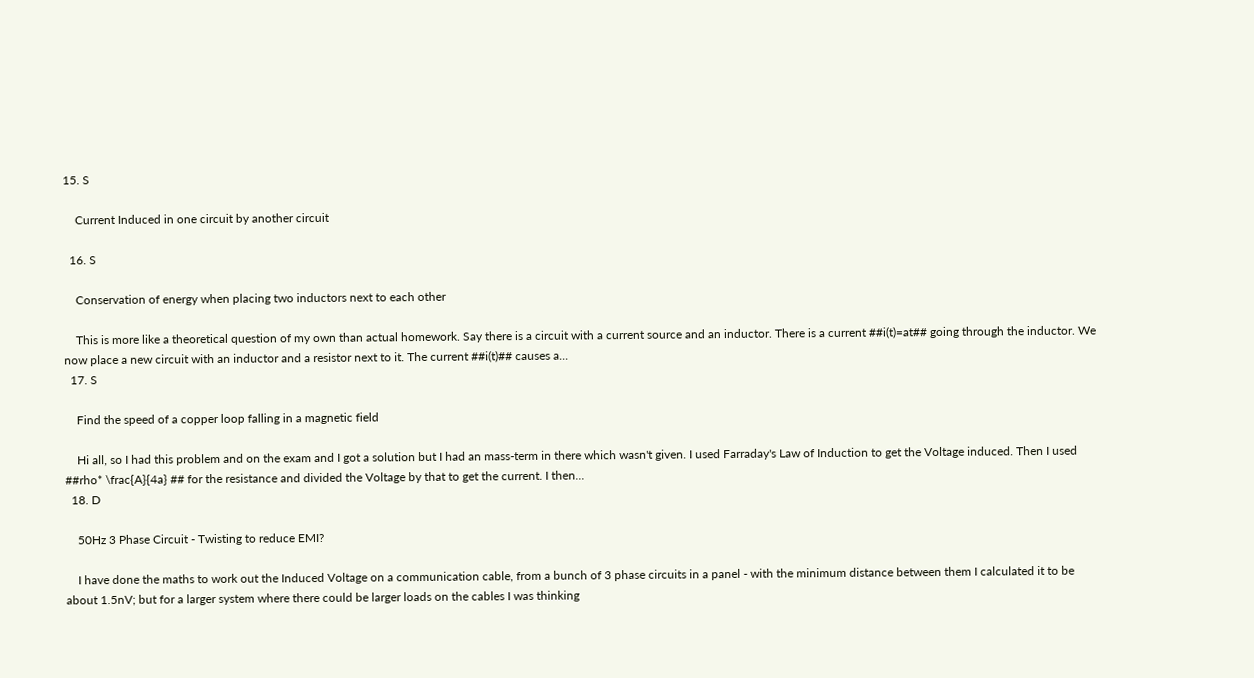15. S

    Current Induced in one circuit by another circuit

  16. S

    Conservation of energy when placing two inductors next to each other

    This is more like a theoretical question of my own than actual homework. Say there is a circuit with a current source and an inductor. There is a current ##i(t)=at## going through the inductor. We now place a new circuit with an inductor and a resistor next to it. The current ##i(t)## causes a...
  17. S

    Find the speed of a copper loop falling in a magnetic field

    Hi all, so I had this problem and on the exam and I got a solution but I had an mass-term in there which wasn't given. I used Farraday's Law of Induction to get the Voltage induced. Then I used ##rho* \frac{A}{4a} ## for the resistance and divided the Voltage by that to get the current. I then...
  18. D

    50Hz 3 Phase Circuit - Twisting to reduce EMI?

    I have done the maths to work out the Induced Voltage on a communication cable, from a bunch of 3 phase circuits in a panel - with the minimum distance between them I calculated it to be about 1.5nV; but for a larger system where there could be larger loads on the cables I was thinking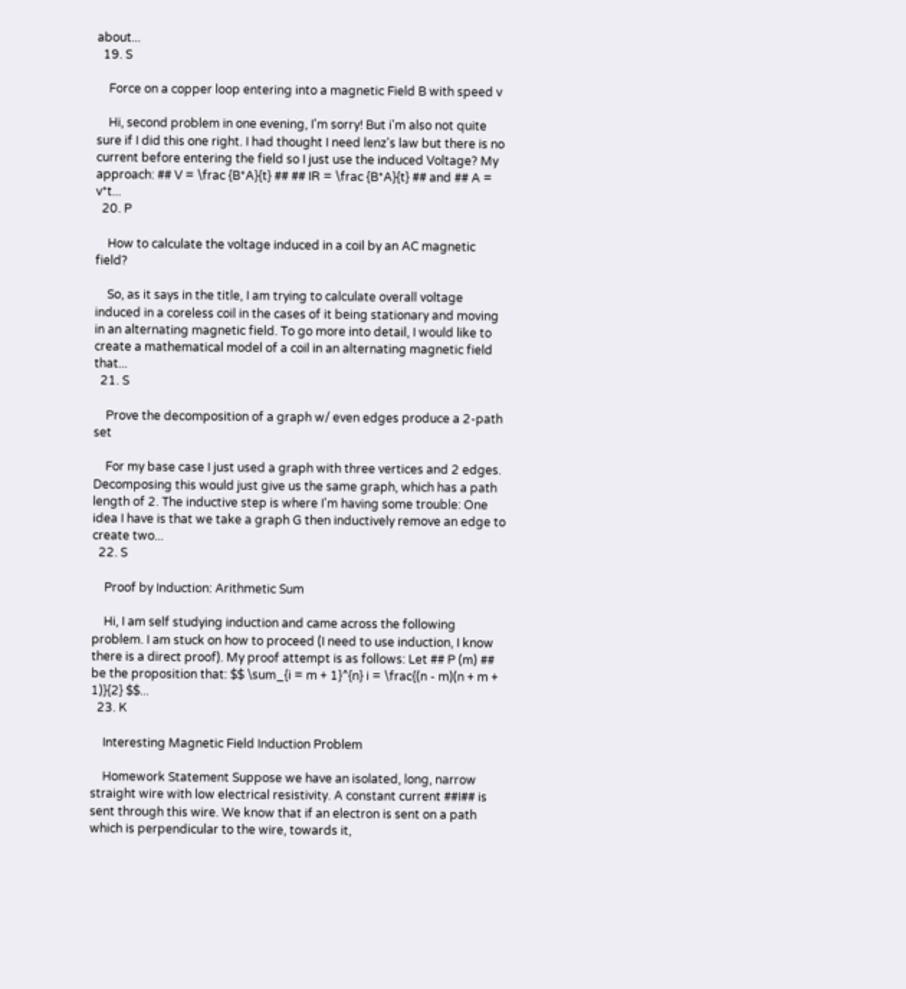about...
  19. S

    Force on a copper loop entering into a magnetic Field B with speed v

    Hi, second problem in one evening, I'm sorry! But i'm also not quite sure if I did this one right. I had thought I need lenz's law but there is no current before entering the field so I just use the induced Voltage? My approach: ## V = \frac {B*A}{t} ## ## IR = \frac {B*A}{t} ## and ## A = v*t...
  20. P

    How to calculate the voltage induced in a coil by an AC magnetic field?

    So, as it says in the title, I am trying to calculate overall voltage induced in a coreless coil in the cases of it being stationary and moving in an alternating magnetic field. To go more into detail, I would like to create a mathematical model of a coil in an alternating magnetic field that...
  21. S

    Prove the decomposition of a graph w/ even edges produce a 2-path set

    For my base case I just used a graph with three vertices and 2 edges. Decomposing this would just give us the same graph, which has a path length of 2. The inductive step is where I'm having some trouble: One idea I have is that we take a graph G then inductively remove an edge to create two...
  22. S

    Proof by Induction: Arithmetic Sum

    Hi, I am self studying induction and came across the following problem. I am stuck on how to proceed (I need to use induction, I know there is a direct proof). My proof attempt is as follows: Let ## P (m) ## be the proposition that: $$ \sum_{i = m + 1}^{n} i = \frac{(n - m)(n + m + 1)}{2} $$...
  23. K

    Interesting Magnetic Field Induction Problem

    Homework Statement Suppose we have an isolated, long, narrow straight wire with low electrical resistivity. A constant current ##I## is sent through this wire. We know that if an electron is sent on a path which is perpendicular to the wire, towards it,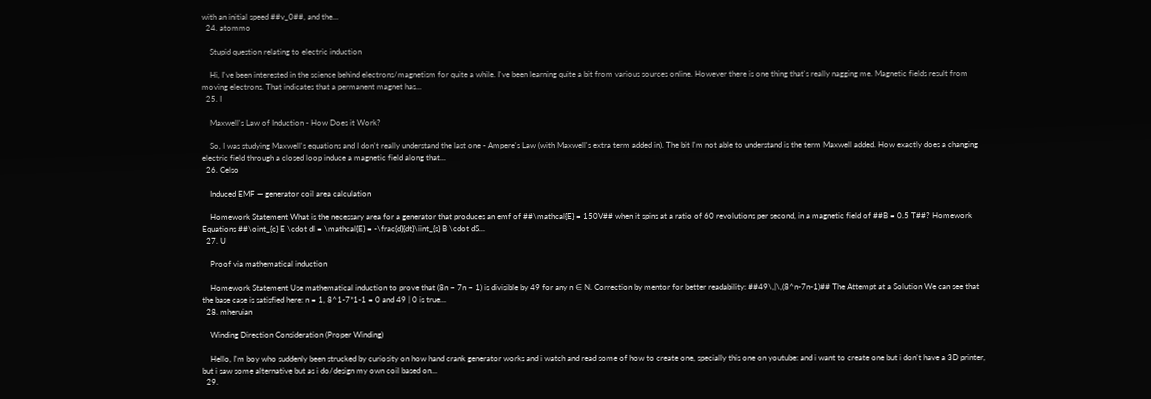with an initial speed ##v_0##, and the...
  24. atommo

    Stupid question relating to electric induction

    Hi, I've been interested in the science behind electrons/magnetism for quite a while. I've been learning quite a bit from various sources online. However there is one thing that's really nagging me. Magnetic fields result from moving electrons. That indicates that a permanent magnet has...
  25. I

    Maxwell's Law of Induction - How Does it Work?

    So, I was studying Maxwell's equations and I don't really understand the last one - Ampere's Law (with Maxwell's extra term added in). The bit I'm not able to understand is the term Maxwell added. How exactly does a changing electric field through a closed loop induce a magnetic field along that...
  26. Celso

    Induced EMF — generator coil area calculation

    Homework Statement What is the necessary area for a generator that produces an emf of ##\mathcal{E} = 150V## when it spins at a ratio of 60 revolutions per second, in a magnetic field of ##B = 0.5 T##? Homework Equations ##\oint_{c} E \cdot dl = \mathcal{E} = -\frac{d}{dt}\iint_{s} B \cdot dS...
  27. U

    Proof via mathematical induction

    Homework Statement Use mathematical induction to prove that (8n − 7n − 1) is divisible by 49 for any n ∈ N. Correction by mentor for better readability: ##49\,|\,(8^n-7n-1)## The Attempt at a Solution We can see that the base case is satisfied here: n = 1, 8^1-7*1-1 = 0 and 49 | 0 is true...
  28. mheruian

    Winding Direction Consideration (Proper Winding)

    Hello, I'm boy who suddenly been strucked by curiosity on how hand crank generator works and i watch and read some of how to create one, specially this one on youtube: and i want to create one but i don't have a 3D printer, but i saw some alternative but as i do/design my own coil based on...
  29.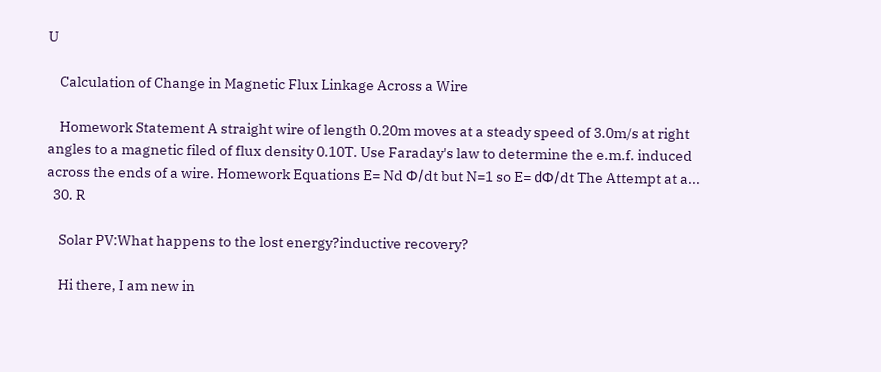U

    Calculation of Change in Magnetic Flux Linkage Across a Wire

    Homework Statement A straight wire of length 0.20m moves at a steady speed of 3.0m/s at right angles to a magnetic filed of flux density 0.10T. Use Faraday's law to determine the e.m.f. induced across the ends of a wire. Homework Equations E= Nd Φ/dt but N=1 so E= dΦ/dt The Attempt at a...
  30. R

    Solar PV:What happens to the lost energy?inductive recovery?

    Hi there, I am new in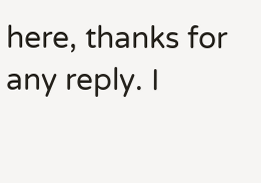here, thanks for any reply. I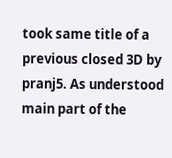took same title of a previous closed 3D by pranj5. As understood main part of the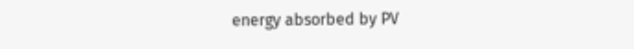energy absorbed by PV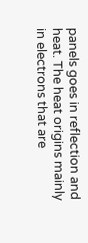panels goes in reflection and heat. The heat origins mainly in electrons that are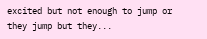excited but not enough to jump or they jump but they...